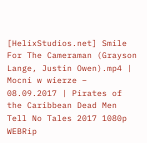[HelixStudios.net] Smile For The Cameraman (Grayson Lange, Justin Owen).mp4 | Mocni w wierze – 08.09.2017 | Pirates of the Caribbean Dead Men Tell No Tales 2017 1080p WEBRip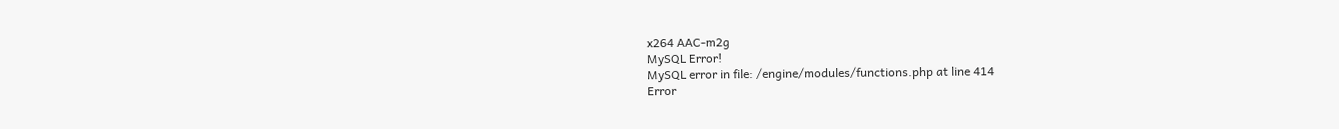x264 AAC-m2g
MySQL Error!
MySQL error in file: /engine/modules/functions.php at line 414
Error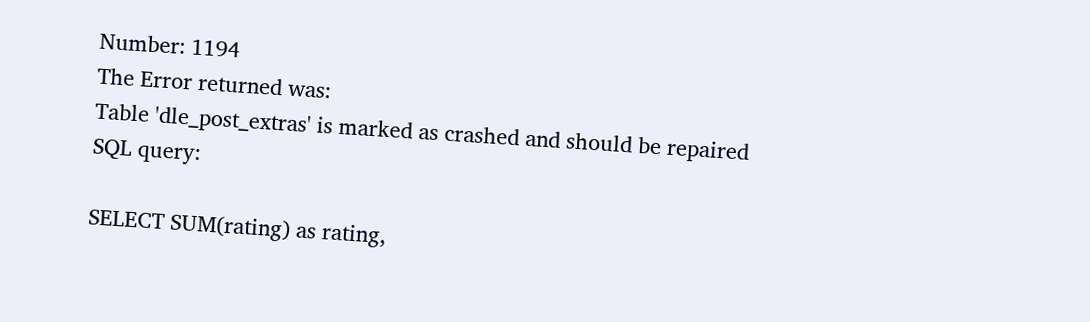Number: 1194
The Error returned was:
Table 'dle_post_extras' is marked as crashed and should be repaired
SQL query:

SELECT SUM(rating) as rating,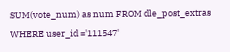SUM(vote_num) as num FROM dle_post_extras WHERE user_id ='111547'